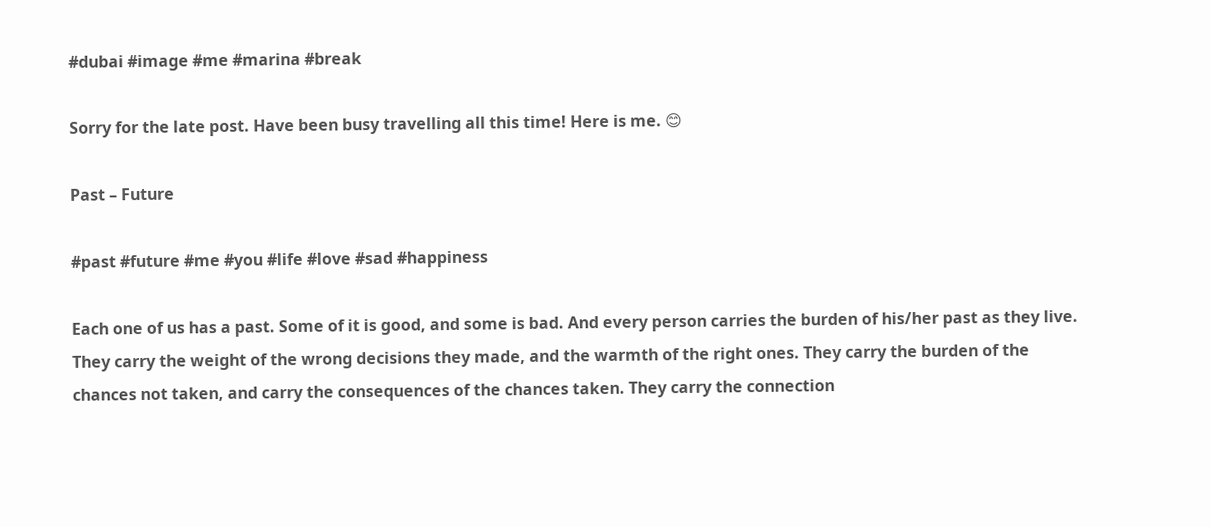#dubai #image #me #marina #break

Sorry for the late post. Have been busy travelling all this time! Here is me. 😊

Past – Future

#past #future #me #you #life #love #sad #happiness

Each one of us has a past. Some of it is good, and some is bad. And every person carries the burden of his/her past as they live. They carry the weight of the wrong decisions they made, and the warmth of the right ones. They carry the burden of the chances not taken, and carry the consequences of the chances taken. They carry the connection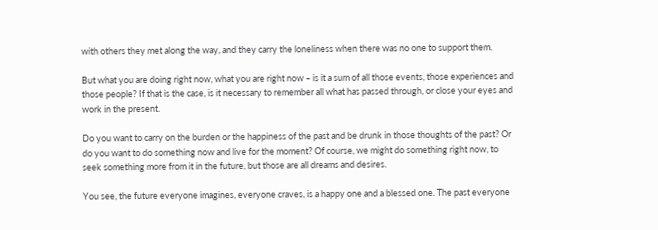with others they met along the way, and they carry the loneliness when there was no one to support them.

But what you are doing right now, what you are right now – is it a sum of all those events, those experiences and those people? If that is the case, is it necessary to remember all what has passed through, or close your eyes and work in the present.

Do you want to carry on the burden or the happiness of the past and be drunk in those thoughts of the past? Or do you want to do something now and live for the moment? Of course, we might do something right now, to seek something more from it in the future, but those are all dreams and desires.

You see, the future everyone imagines, everyone craves, is a happy one and a blessed one. The past everyone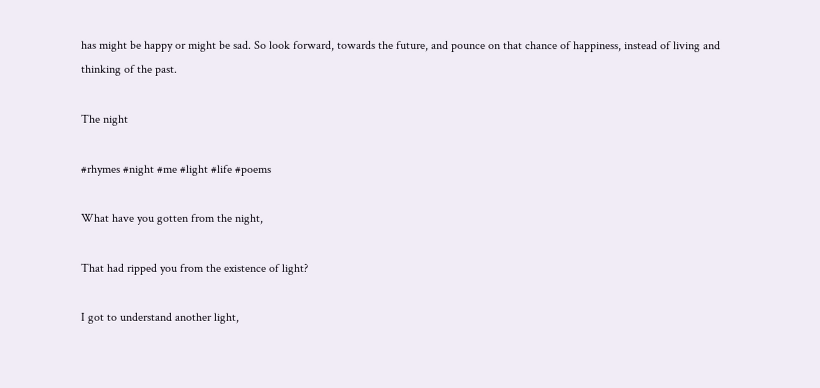has might be happy or might be sad. So look forward, towards the future, and pounce on that chance of happiness, instead of living and thinking of the past.

The night

#rhymes #night #me #light #life #poems

What have you gotten from the night,

That had ripped you from the existence of light?

I got to understand another light,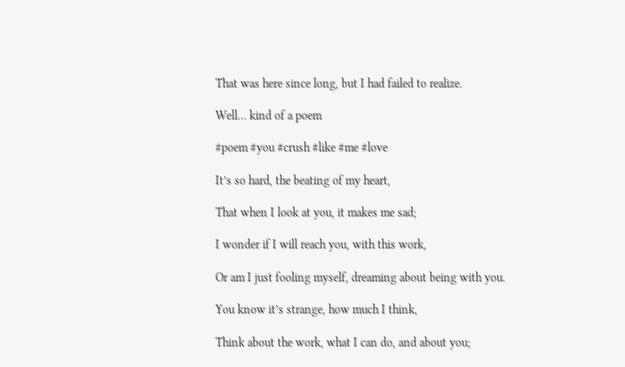That was here since long, but I had failed to realize.

Well… kind of a poem

#poem #you #crush #like #me #love

It’s so hard, the beating of my heart,

That when I look at you, it makes me sad;

I wonder if I will reach you, with this work,

Or am I just fooling myself, dreaming about being with you.

You know it’s strange, how much I think,

Think about the work, what I can do, and about you;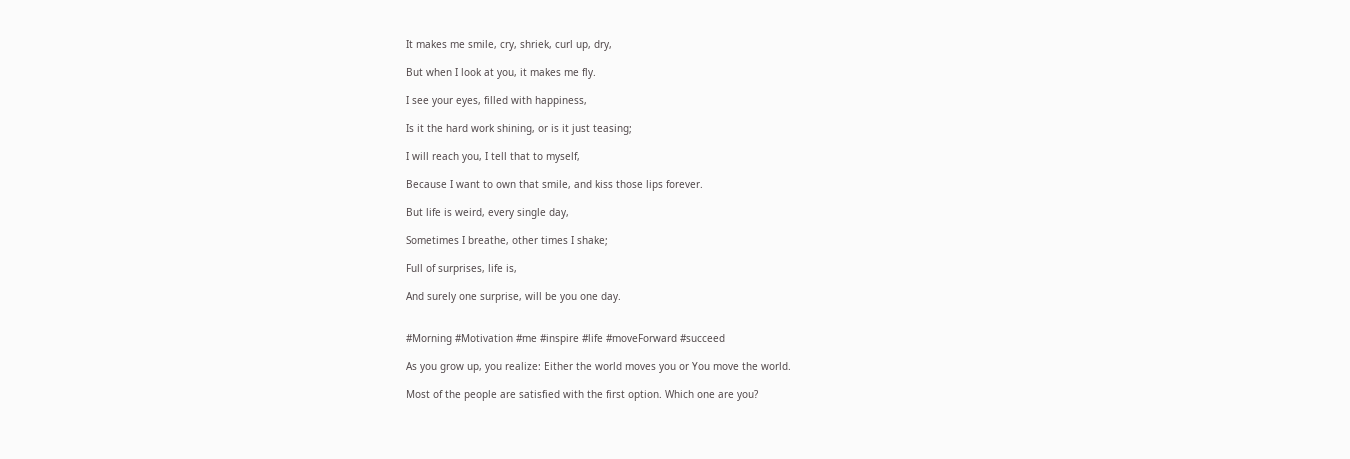It makes me smile, cry, shriek, curl up, dry,

But when I look at you, it makes me fly.

I see your eyes, filled with happiness,

Is it the hard work shining, or is it just teasing;

I will reach you, I tell that to myself,

Because I want to own that smile, and kiss those lips forever.

But life is weird, every single day,

Sometimes I breathe, other times I shake;

Full of surprises, life is,

And surely one surprise, will be you one day.


#Morning #Motivation #me #inspire #life #moveForward #succeed

As you grow up, you realize: Either the world moves you or You move the world.

Most of the people are satisfied with the first option. Which one are you?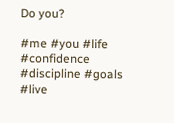Do you?

#me #you #life #confidence #discipline #goals #live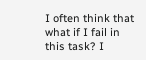I often think that what if I fail in this task? I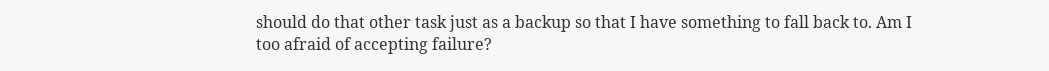should do that other task just as a backup so that I have something to fall back to. Am I too afraid of accepting failure?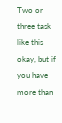Two or three task like this okay, but if you have more than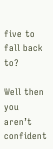five to fall back to?

Well then you aren’t confident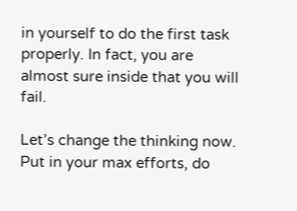in yourself to do the first task properly. In fact, you are almost sure inside that you will fail.

Let’s change the thinking now. Put in your max efforts, do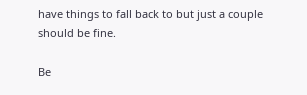have things to fall back to but just a couple should be fine.

Be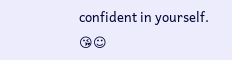confident in yourself. 😘☺